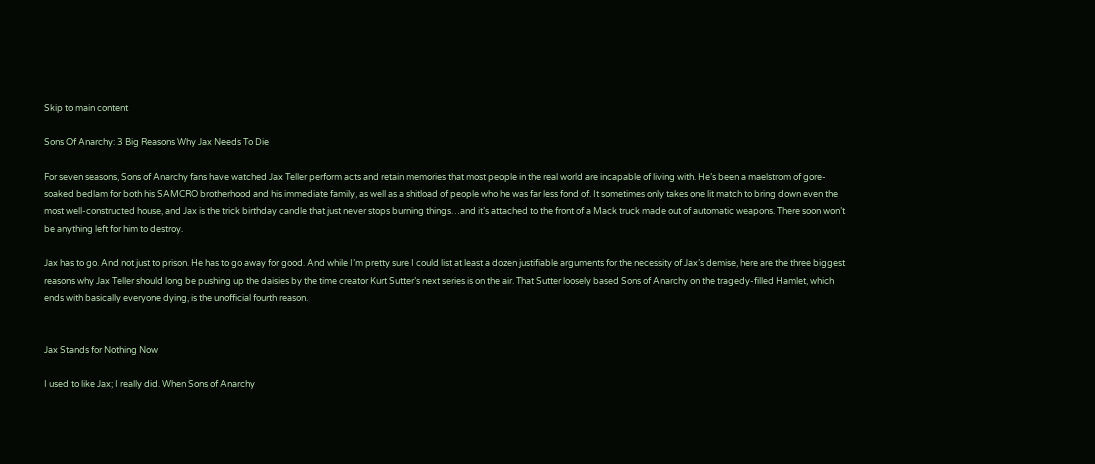Skip to main content

Sons Of Anarchy: 3 Big Reasons Why Jax Needs To Die

For seven seasons, Sons of Anarchy fans have watched Jax Teller perform acts and retain memories that most people in the real world are incapable of living with. He’s been a maelstrom of gore-soaked bedlam for both his SAMCRO brotherhood and his immediate family, as well as a shitload of people who he was far less fond of. It sometimes only takes one lit match to bring down even the most well-constructed house, and Jax is the trick birthday candle that just never stops burning things…and it’s attached to the front of a Mack truck made out of automatic weapons. There soon won’t be anything left for him to destroy.

Jax has to go. And not just to prison. He has to go away for good. And while I’m pretty sure I could list at least a dozen justifiable arguments for the necessity of Jax’s demise, here are the three biggest reasons why Jax Teller should long be pushing up the daisies by the time creator Kurt Sutter’s next series is on the air. That Sutter loosely based Sons of Anarchy on the tragedy-filled Hamlet, which ends with basically everyone dying, is the unofficial fourth reason.


Jax Stands for Nothing Now

I used to like Jax; I really did. When Sons of Anarchy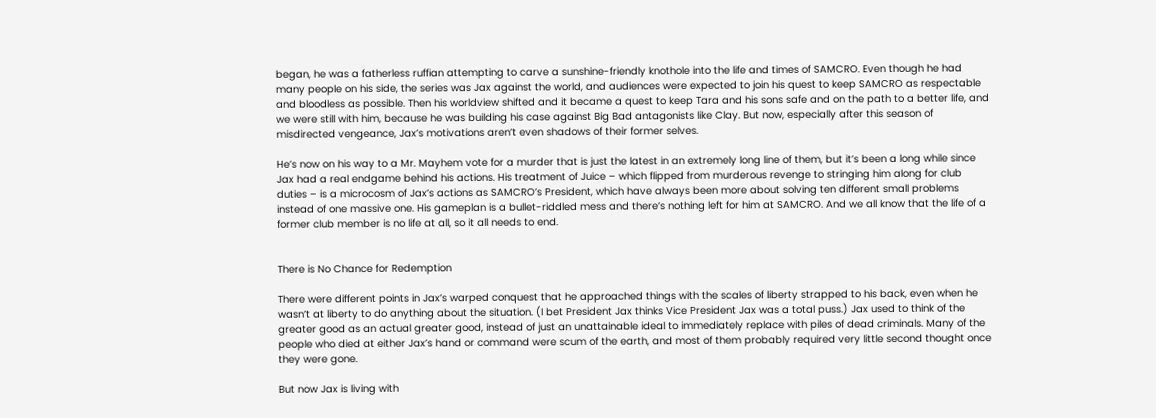began, he was a fatherless ruffian attempting to carve a sunshine-friendly knothole into the life and times of SAMCRO. Even though he had many people on his side, the series was Jax against the world, and audiences were expected to join his quest to keep SAMCRO as respectable and bloodless as possible. Then his worldview shifted and it became a quest to keep Tara and his sons safe and on the path to a better life, and we were still with him, because he was building his case against Big Bad antagonists like Clay. But now, especially after this season of misdirected vengeance, Jax’s motivations aren’t even shadows of their former selves.

He’s now on his way to a Mr. Mayhem vote for a murder that is just the latest in an extremely long line of them, but it’s been a long while since Jax had a real endgame behind his actions. His treatment of Juice – which flipped from murderous revenge to stringing him along for club duties – is a microcosm of Jax’s actions as SAMCRO’s President, which have always been more about solving ten different small problems instead of one massive one. His gameplan is a bullet-riddled mess and there’s nothing left for him at SAMCRO. And we all know that the life of a former club member is no life at all, so it all needs to end.


There is No Chance for Redemption

There were different points in Jax’s warped conquest that he approached things with the scales of liberty strapped to his back, even when he wasn’t at liberty to do anything about the situation. (I bet President Jax thinks Vice President Jax was a total puss.) Jax used to think of the greater good as an actual greater good, instead of just an unattainable ideal to immediately replace with piles of dead criminals. Many of the people who died at either Jax’s hand or command were scum of the earth, and most of them probably required very little second thought once they were gone.

But now Jax is living with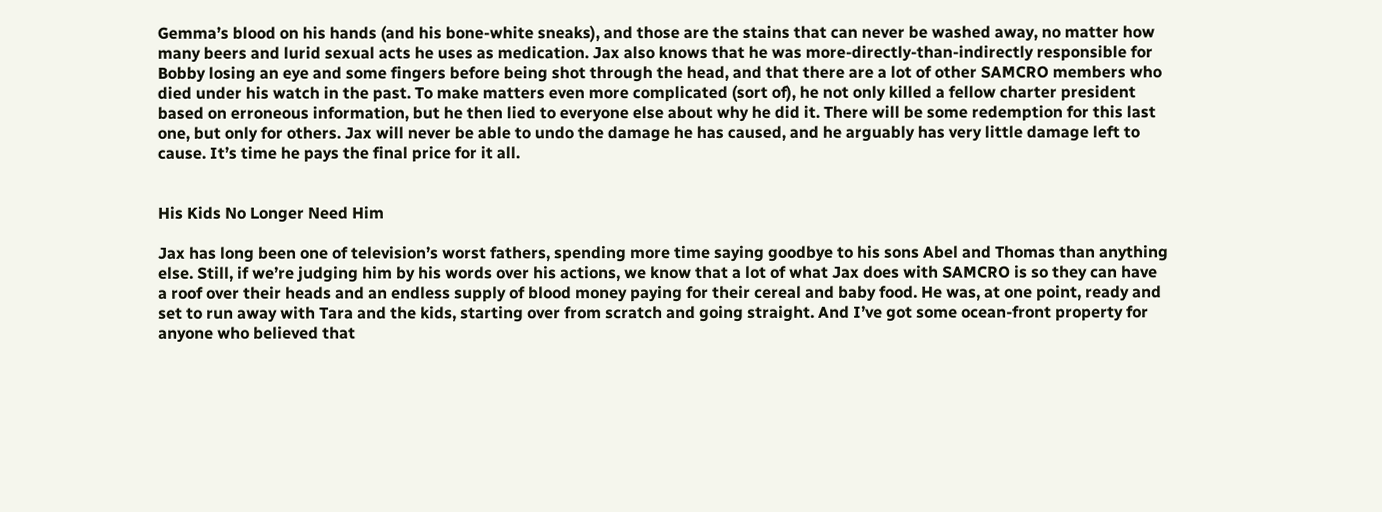Gemma’s blood on his hands (and his bone-white sneaks), and those are the stains that can never be washed away, no matter how many beers and lurid sexual acts he uses as medication. Jax also knows that he was more-directly-than-indirectly responsible for Bobby losing an eye and some fingers before being shot through the head, and that there are a lot of other SAMCRO members who died under his watch in the past. To make matters even more complicated (sort of), he not only killed a fellow charter president based on erroneous information, but he then lied to everyone else about why he did it. There will be some redemption for this last one, but only for others. Jax will never be able to undo the damage he has caused, and he arguably has very little damage left to cause. It’s time he pays the final price for it all.


His Kids No Longer Need Him

Jax has long been one of television’s worst fathers, spending more time saying goodbye to his sons Abel and Thomas than anything else. Still, if we’re judging him by his words over his actions, we know that a lot of what Jax does with SAMCRO is so they can have a roof over their heads and an endless supply of blood money paying for their cereal and baby food. He was, at one point, ready and set to run away with Tara and the kids, starting over from scratch and going straight. And I’ve got some ocean-front property for anyone who believed that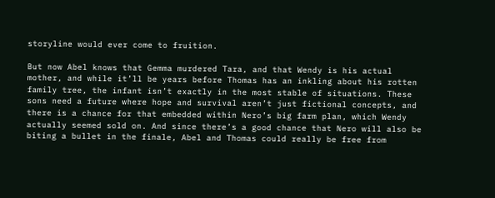storyline would ever come to fruition.

But now Abel knows that Gemma murdered Tara, and that Wendy is his actual mother, and while it’ll be years before Thomas has an inkling about his rotten family tree, the infant isn’t exactly in the most stable of situations. These sons need a future where hope and survival aren’t just fictional concepts, and there is a chance for that embedded within Nero’s big farm plan, which Wendy actually seemed sold on. And since there’s a good chance that Nero will also be biting a bullet in the finale, Abel and Thomas could really be free from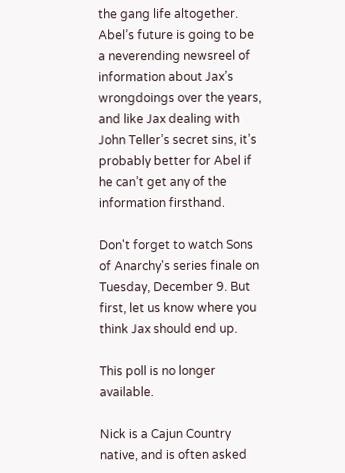the gang life altogether. Abel’s future is going to be a neverending newsreel of information about Jax’s wrongdoings over the years, and like Jax dealing with John Teller’s secret sins, it’s probably better for Abel if he can’t get any of the information firsthand.

Don't forget to watch Sons of Anarchy's series finale on Tuesday, December 9. But first, let us know where you think Jax should end up.

This poll is no longer available.

Nick is a Cajun Country native, and is often asked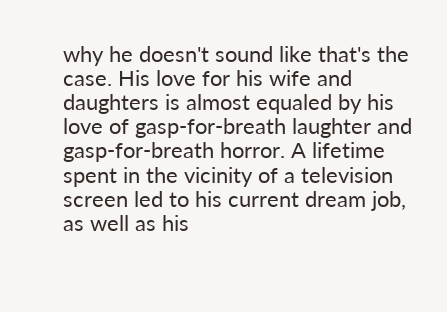why he doesn't sound like that's the case. His love for his wife and daughters is almost equaled by his love of gasp-for-breath laughter and gasp-for-breath horror. A lifetime spent in the vicinity of a television screen led to his current dream job, as well as his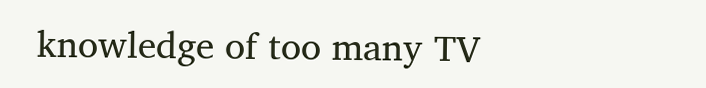knowledge of too many TV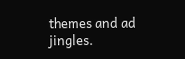themes and ad jingles.